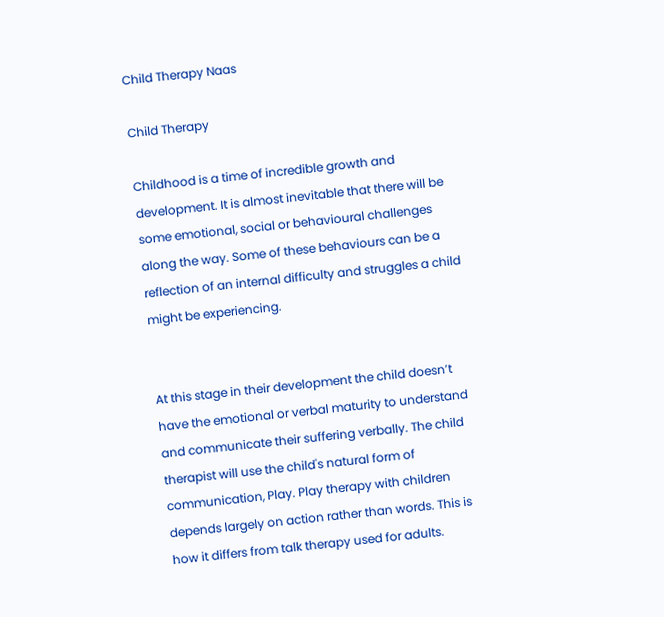Child Therapy Naas

Child Therapy

Childhood is a time of incredible growth and development. It is almost inevitable that there will be some emotional, social or behavioural challenges along the way. Some of these behaviours can be a reflection of an internal difficulty and struggles a child might be experiencing.


At this stage in their development the child doesn’t have the emotional or verbal maturity to understand and communicate their suffering verbally. The child therapist will use the child's natural form of communication, Play. Play therapy with children depends largely on action rather than words. This is how it differs from talk therapy used for adults.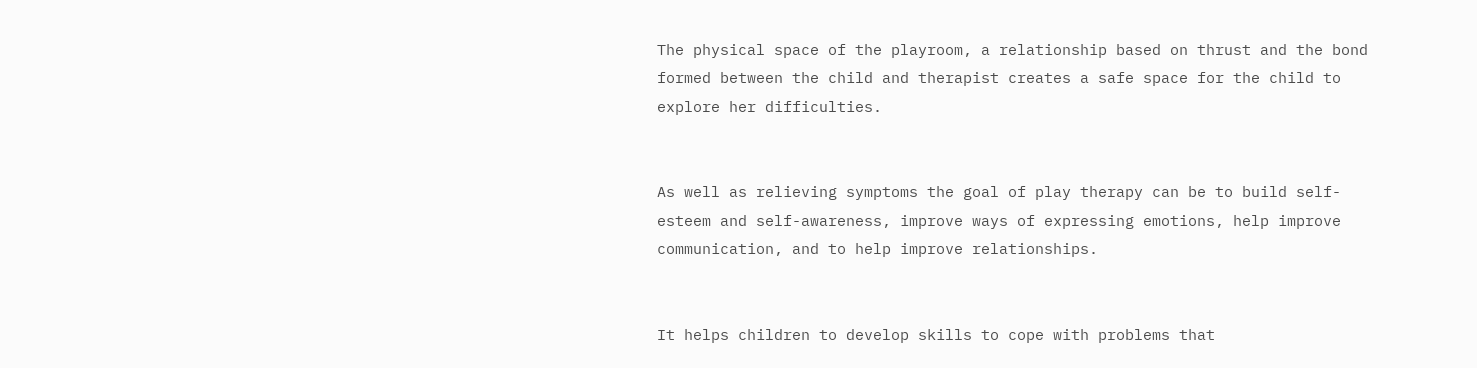The physical space of the playroom, a relationship based on thrust and the bond formed between the child and therapist creates a safe space for the child to explore her difficulties.


As well as relieving symptoms the goal of play therapy can be to build self-esteem and self-awareness, improve ways of expressing emotions, help improve communication, and to help improve relationships.


It helps children to develop skills to cope with problems that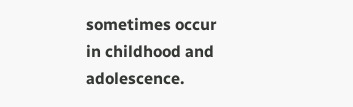sometimes occur in childhood and adolescence.